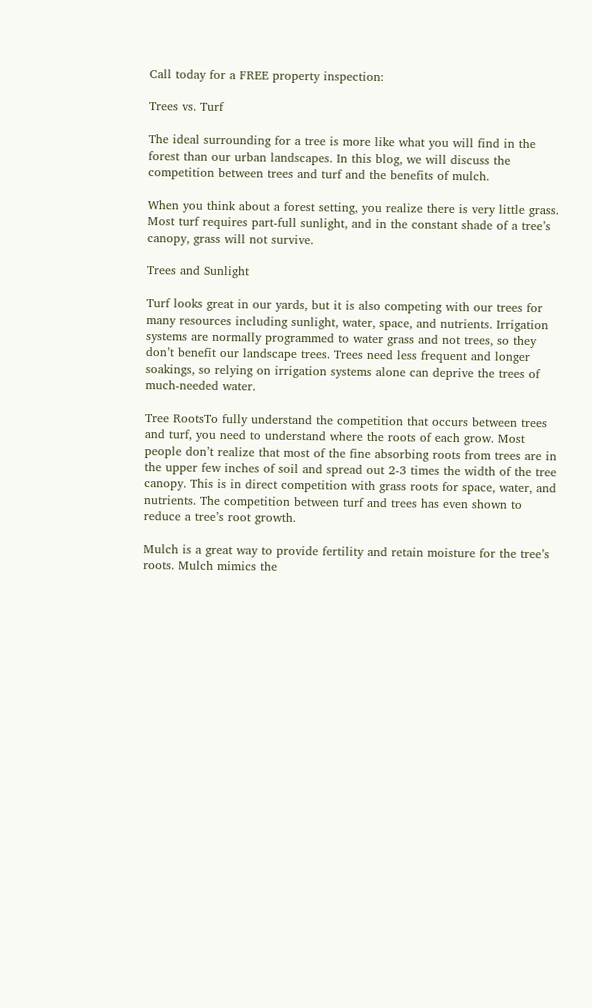Call today for a FREE property inspection:

Trees vs. Turf

The ideal surrounding for a tree is more like what you will find in the forest than our urban landscapes. In this blog, we will discuss the competition between trees and turf and the benefits of mulch.

When you think about a forest setting, you realize there is very little grass. Most turf requires part-full sunlight, and in the constant shade of a tree’s canopy, grass will not survive.

Trees and Sunlight

Turf looks great in our yards, but it is also competing with our trees for many resources including sunlight, water, space, and nutrients. Irrigation systems are normally programmed to water grass and not trees, so they don’t benefit our landscape trees. Trees need less frequent and longer soakings, so relying on irrigation systems alone can deprive the trees of much-needed water.

Tree RootsTo fully understand the competition that occurs between trees and turf, you need to understand where the roots of each grow. Most people don’t realize that most of the fine absorbing roots from trees are in the upper few inches of soil and spread out 2-3 times the width of the tree canopy. This is in direct competition with grass roots for space, water, and nutrients. The competition between turf and trees has even shown to reduce a tree’s root growth.

Mulch is a great way to provide fertility and retain moisture for the tree’s roots. Mulch mimics the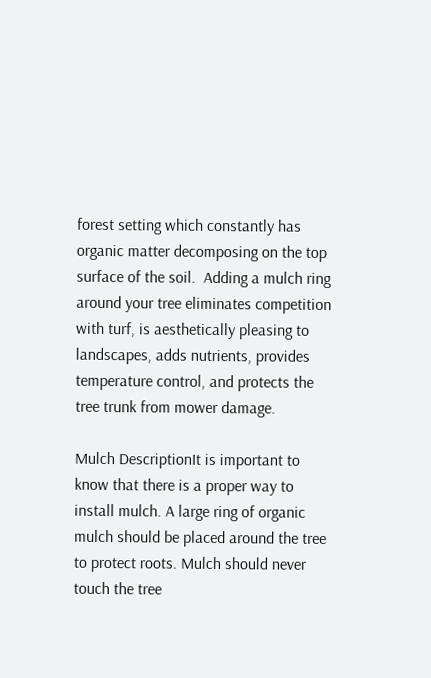forest setting which constantly has organic matter decomposing on the top surface of the soil.  Adding a mulch ring around your tree eliminates competition with turf, is aesthetically pleasing to landscapes, adds nutrients, provides temperature control, and protects the tree trunk from mower damage.

Mulch DescriptionIt is important to know that there is a proper way to install mulch. A large ring of organic mulch should be placed around the tree to protect roots. Mulch should never touch the tree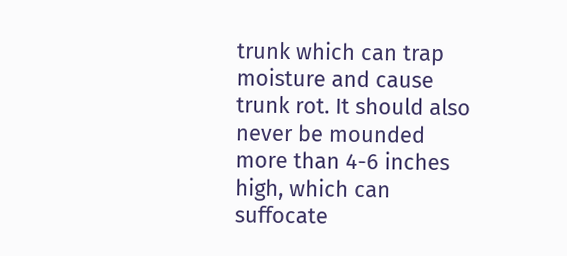trunk which can trap moisture and cause trunk rot. It should also never be mounded more than 4-6 inches high, which can suffocate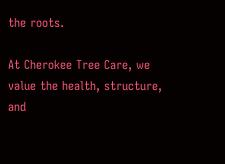the roots.

At Cherokee Tree Care, we value the health, structure, and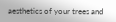aesthetics of your trees and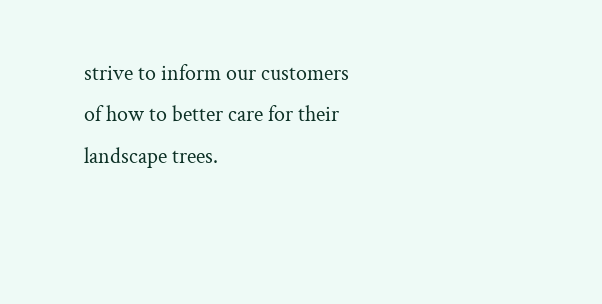strive to inform our customers of how to better care for their landscape trees.